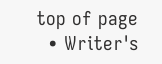top of page
  • Writer's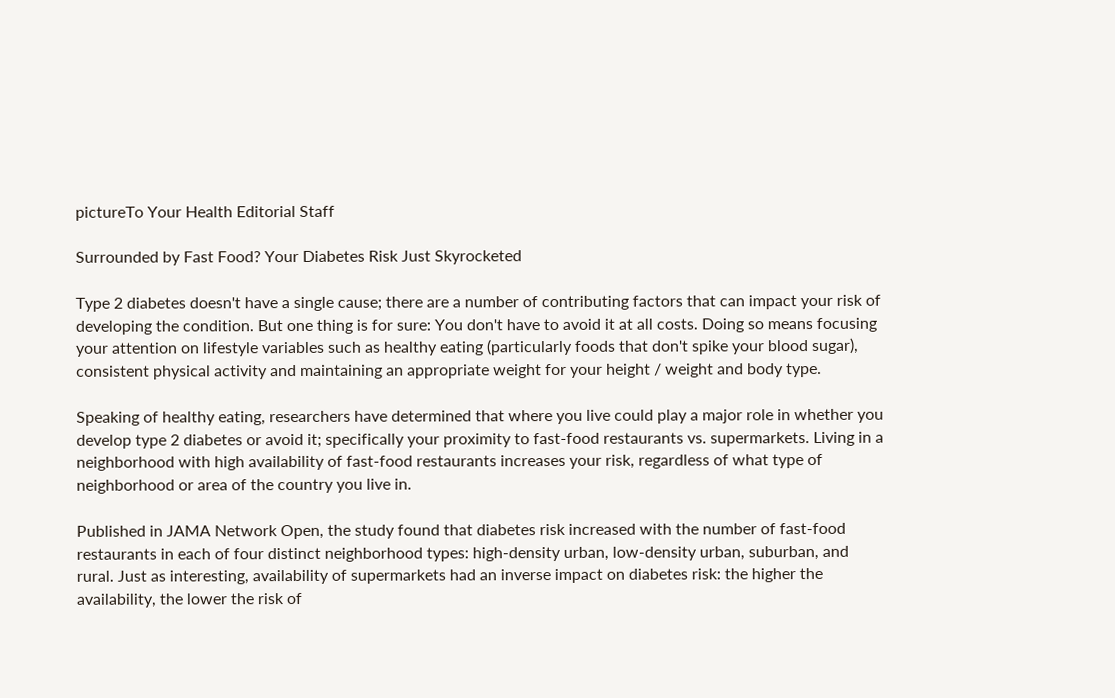pictureTo Your Health Editorial Staff

Surrounded by Fast Food? Your Diabetes Risk Just Skyrocketed

Type 2 diabetes doesn't have a single cause; there are a number of contributing factors that can impact your risk of developing the condition. But one thing is for sure: You don't have to avoid it at all costs. Doing so means focusing your attention on lifestyle variables such as healthy eating (particularly foods that don't spike your blood sugar), consistent physical activity and maintaining an appropriate weight for your height / weight and body type.

Speaking of healthy eating, researchers have determined that where you live could play a major role in whether you develop type 2 diabetes or avoid it; specifically your proximity to fast-food restaurants vs. supermarkets. Living in a neighborhood with high availability of fast-food restaurants increases your risk, regardless of what type of neighborhood or area of the country you live in.

Published in JAMA Network Open, the study found that diabetes risk increased with the number of fast-food restaurants in each of four distinct neighborhood types: high-density urban, low-density urban, suburban, and rural. Just as interesting, availability of supermarkets had an inverse impact on diabetes risk: the higher the availability, the lower the risk of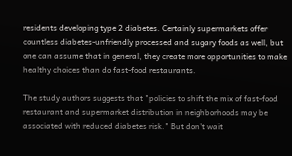residents developing type 2 diabetes. Certainly supermarkets offer countless diabetes-unfriendly processed and sugary foods as well, but one can assume that in general, they create more opportunities to make healthy choices than do fast-food restaurants.

The study authors suggests that "policies to shift the mix of fast-food restaurant and supermarket distribution in neighborhoods may be associated with reduced diabetes risk." But don't wait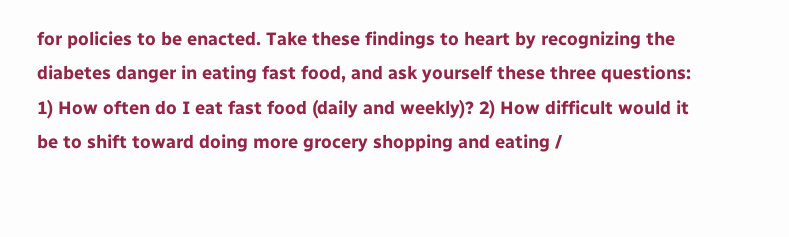for policies to be enacted. Take these findings to heart by recognizing the diabetes danger in eating fast food, and ask yourself these three questions: 1) How often do I eat fast food (daily and weekly)? 2) How difficult would it be to shift toward doing more grocery shopping and eating /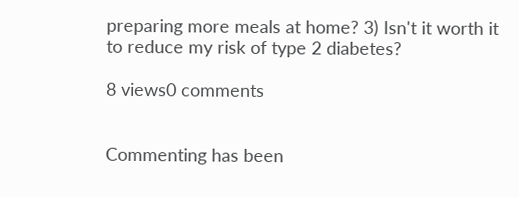preparing more meals at home? 3) Isn't it worth it to reduce my risk of type 2 diabetes?

8 views0 comments


Commenting has been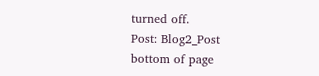turned off.
Post: Blog2_Post
bottom of page